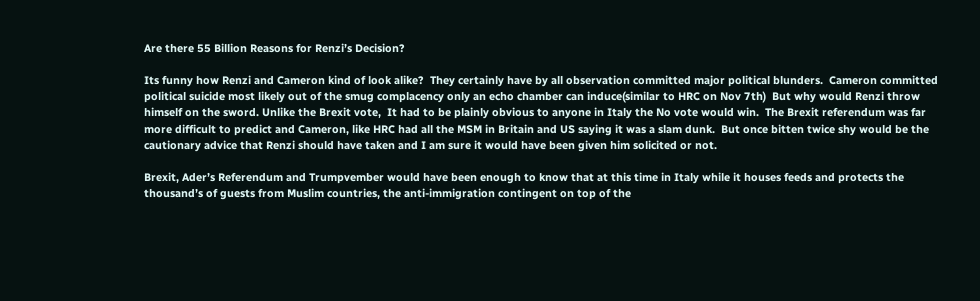Are there 55 Billion Reasons for Renzi’s Decision?

Its funny how Renzi and Cameron kind of look alike?  They certainly have by all observation committed major political blunders.  Cameron committed political suicide most likely out of the smug complacency only an echo chamber can induce(similar to HRC on Nov 7th)  But why would Renzi throw himself on the sword. Unlike the Brexit vote,  It had to be plainly obvious to anyone in Italy the No vote would win.  The Brexit referendum was far more difficult to predict and Cameron, like HRC had all the MSM in Britain and US saying it was a slam dunk.  But once bitten twice shy would be the cautionary advice that Renzi should have taken and I am sure it would have been given him solicited or not.

Brexit, Ader’s Referendum and Trumpvember would have been enough to know that at this time in Italy while it houses feeds and protects the thousand’s of guests from Muslim countries, the anti-immigration contingent on top of the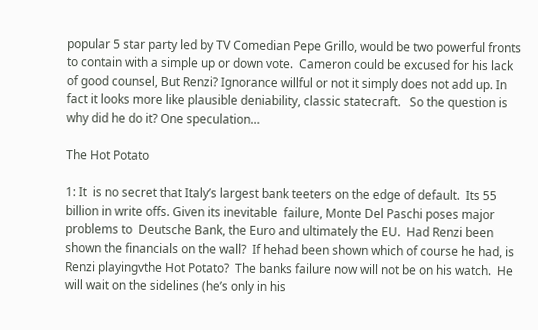popular 5 star party led by TV Comedian Pepe Grillo, would be two powerful fronts to contain with a simple up or down vote.  Cameron could be excused for his lack of good counsel, But Renzi? Ignorance willful or not it simply does not add up. In fact it looks more like plausible deniability, classic statecraft.   So the question is why did he do it? One speculation…

The Hot Potato

1: It  is no secret that Italy’s largest bank teeters on the edge of default.  Its 55 billion in write offs. Given its inevitable  failure, Monte Del Paschi poses major problems to  Deutsche Bank, the Euro and ultimately the EU.  Had Renzi been shown the financials on the wall?  If hehad been shown which of course he had, is Renzi playingvthe Hot Potato?  The banks failure now will not be on his watch.  He will wait on the sidelines (he’s only in his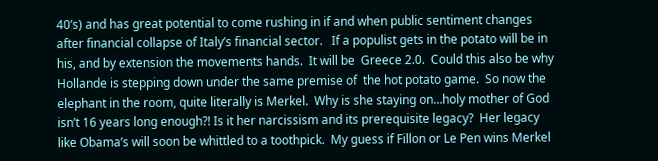40’s) and has great potential to come rushing in if and when public sentiment changes after financial collapse of Italy’s financial sector.   If a populist gets in the potato will be in his, and by extension the movements hands.  It will be  Greece 2.0.  Could this also be why Hollande is stepping down under the same premise of  the hot potato game.  So now the elephant in the room, quite literally is Merkel.  Why is she staying on…holy mother of God isn’t 16 years long enough?! Is it her narcissism and its prerequisite legacy?  Her legacy like Obama’s will soon be whittled to a toothpick.  My guess if Fillon or Le Pen wins Merkel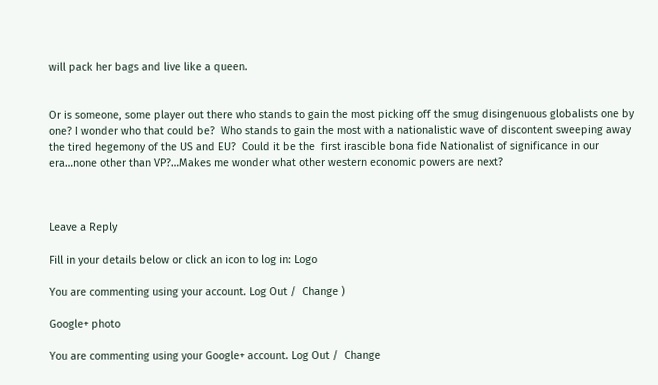will pack her bags and live like a queen.


Or is someone, some player out there who stands to gain the most picking off the smug disingenuous globalists one by one? I wonder who that could be?  Who stands to gain the most with a nationalistic wave of discontent sweeping away the tired hegemony of the US and EU?  Could it be the  first irascible bona fide Nationalist of significance in our era…none other than VP?…Makes me wonder what other western economic powers are next?



Leave a Reply

Fill in your details below or click an icon to log in: Logo

You are commenting using your account. Log Out /  Change )

Google+ photo

You are commenting using your Google+ account. Log Out /  Change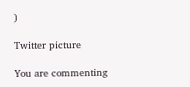)

Twitter picture

You are commenting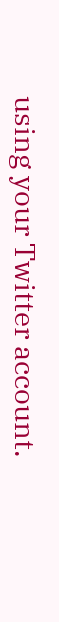using your Twitter account.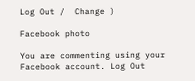Log Out /  Change )

Facebook photo

You are commenting using your Facebook account. Log Out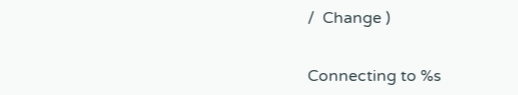/  Change )


Connecting to %s